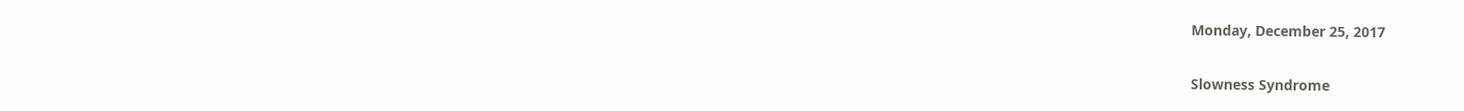Monday, December 25, 2017

Slowness Syndrome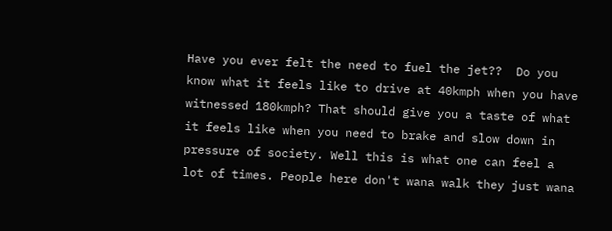Have you ever felt the need to fuel the jet??  Do you know what it feels like to drive at 40kmph when you have witnessed 180kmph? That should give you a taste of what it feels like when you need to brake and slow down in pressure of society. Well this is what one can feel a lot of times. People here don't wana walk they just wana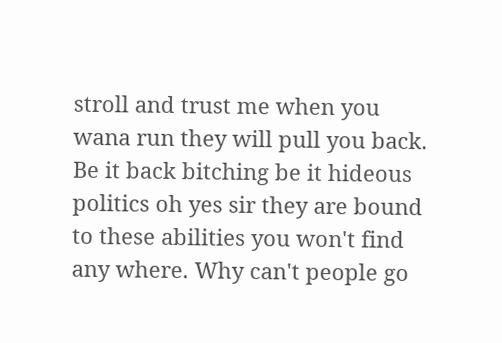stroll and trust me when you wana run they will pull you back. Be it back bitching be it hideous politics oh yes sir they are bound to these abilities you won't find any where. Why can't people go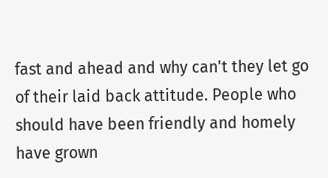fast and ahead and why can't they let go of their laid back attitude. People who should have been friendly and homely have grown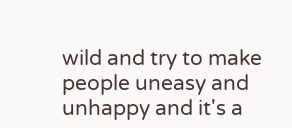wild and try to make people uneasy and unhappy and it's a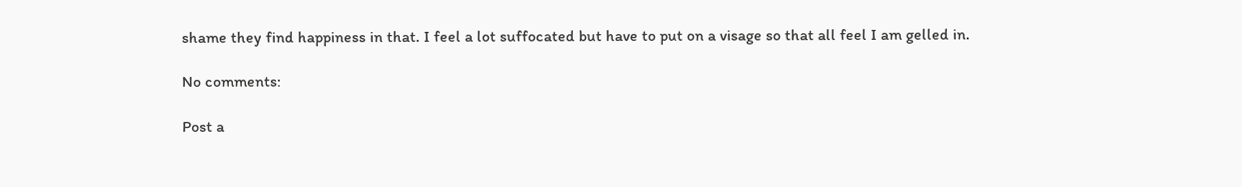shame they find happiness in that. I feel a lot suffocated but have to put on a visage so that all feel I am gelled in.

No comments:

Post a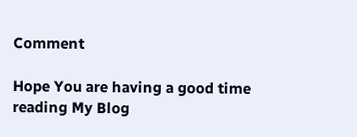Comment

Hope You are having a good time reading My Blog